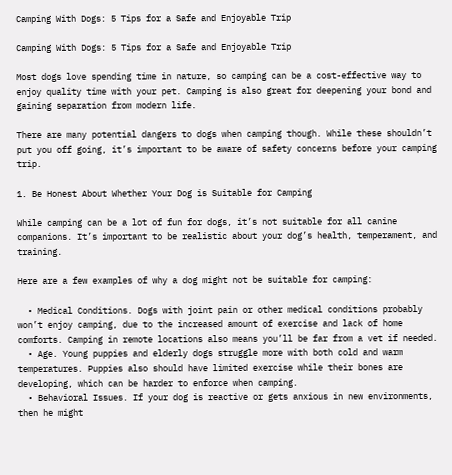Camping With Dogs: 5 Tips for a Safe and Enjoyable Trip

Camping With Dogs: 5 Tips for a Safe and Enjoyable Trip

Most dogs love spending time in nature, so camping can be a cost-effective way to enjoy quality time with your pet. Camping is also great for deepening your bond and gaining separation from modern life.

There are many potential dangers to dogs when camping though. While these shouldn’t put you off going, it’s important to be aware of safety concerns before your camping trip.

1. Be Honest About Whether Your Dog is Suitable for Camping

While camping can be a lot of fun for dogs, it’s not suitable for all canine companions. It’s important to be realistic about your dog’s health, temperament, and training.

Here are a few examples of why a dog might not be suitable for camping:

  • Medical Conditions. Dogs with joint pain or other medical conditions probably won’t enjoy camping, due to the increased amount of exercise and lack of home comforts. Camping in remote locations also means you’ll be far from a vet if needed.
  • Age. Young puppies and elderly dogs struggle more with both cold and warm temperatures. Puppies also should have limited exercise while their bones are developing, which can be harder to enforce when camping.
  • Behavioral Issues. If your dog is reactive or gets anxious in new environments, then he might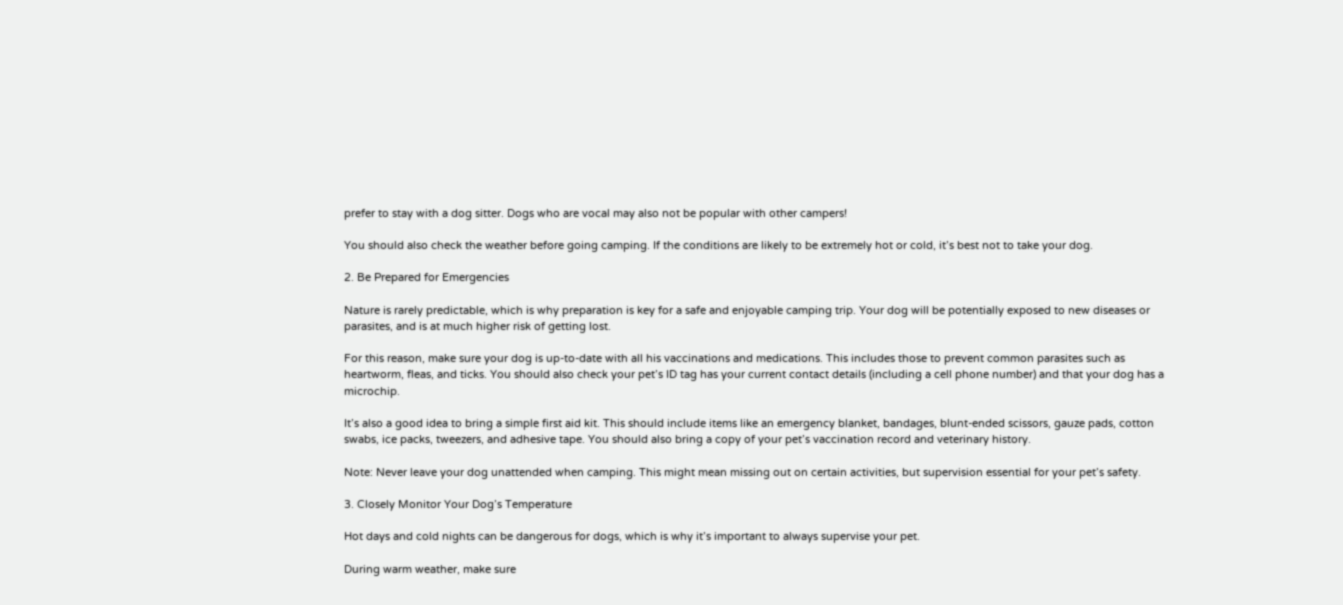prefer to stay with a dog sitter. Dogs who are vocal may also not be popular with other campers!

You should also check the weather before going camping. If the conditions are likely to be extremely hot or cold, it’s best not to take your dog.

2. Be Prepared for Emergencies

Nature is rarely predictable, which is why preparation is key for a safe and enjoyable camping trip. Your dog will be potentially exposed to new diseases or parasites, and is at much higher risk of getting lost.

For this reason, make sure your dog is up-to-date with all his vaccinations and medications. This includes those to prevent common parasites such as heartworm, fleas, and ticks. You should also check your pet’s ID tag has your current contact details (including a cell phone number) and that your dog has a microchip.

It’s also a good idea to bring a simple first aid kit. This should include items like an emergency blanket, bandages, blunt-ended scissors, gauze pads, cotton swabs, ice packs, tweezers, and adhesive tape. You should also bring a copy of your pet’s vaccination record and veterinary history.

Note: Never leave your dog unattended when camping. This might mean missing out on certain activities, but supervision essential for your pet’s safety.

3. Closely Monitor Your Dog’s Temperature

Hot days and cold nights can be dangerous for dogs, which is why it’s important to always supervise your pet.

During warm weather, make sure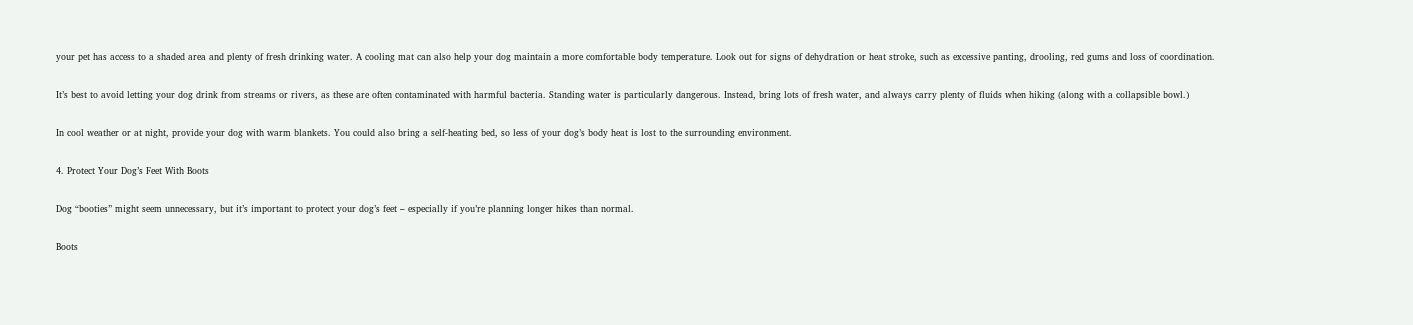your pet has access to a shaded area and plenty of fresh drinking water. A cooling mat can also help your dog maintain a more comfortable body temperature. Look out for signs of dehydration or heat stroke, such as excessive panting, drooling, red gums and loss of coordination.

It’s best to avoid letting your dog drink from streams or rivers, as these are often contaminated with harmful bacteria. Standing water is particularly dangerous. Instead, bring lots of fresh water, and always carry plenty of fluids when hiking (along with a collapsible bowl.)

In cool weather or at night, provide your dog with warm blankets. You could also bring a self-heating bed, so less of your dog’s body heat is lost to the surrounding environment.

4. Protect Your Dog’s Feet With Boots

Dog “booties” might seem unnecessary, but it’s important to protect your dog’s feet – especially if you’re planning longer hikes than normal.

Boots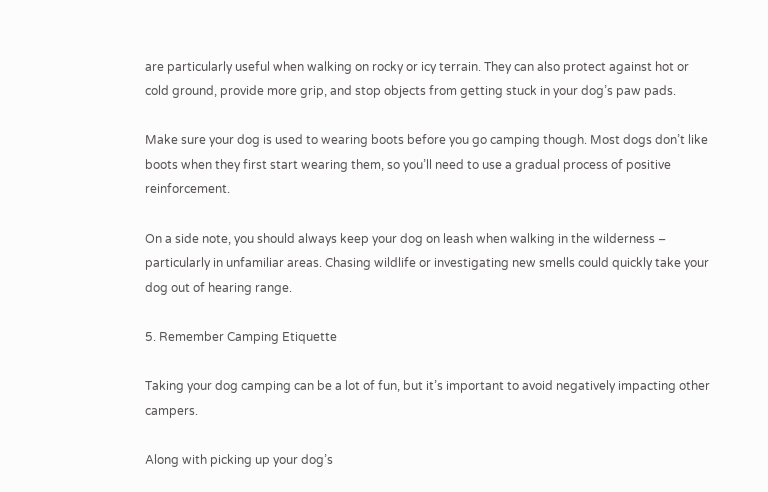are particularly useful when walking on rocky or icy terrain. They can also protect against hot or cold ground, provide more grip, and stop objects from getting stuck in your dog’s paw pads.

Make sure your dog is used to wearing boots before you go camping though. Most dogs don’t like boots when they first start wearing them, so you’ll need to use a gradual process of positive reinforcement.

On a side note, you should always keep your dog on leash when walking in the wilderness – particularly in unfamiliar areas. Chasing wildlife or investigating new smells could quickly take your dog out of hearing range.

5. Remember Camping Etiquette

Taking your dog camping can be a lot of fun, but it’s important to avoid negatively impacting other campers.

Along with picking up your dog’s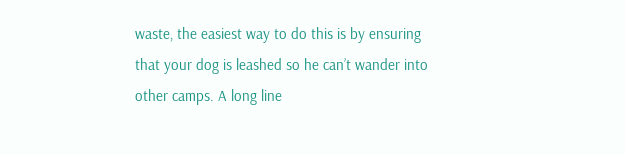waste, the easiest way to do this is by ensuring that your dog is leashed so he can’t wander into other camps. A long line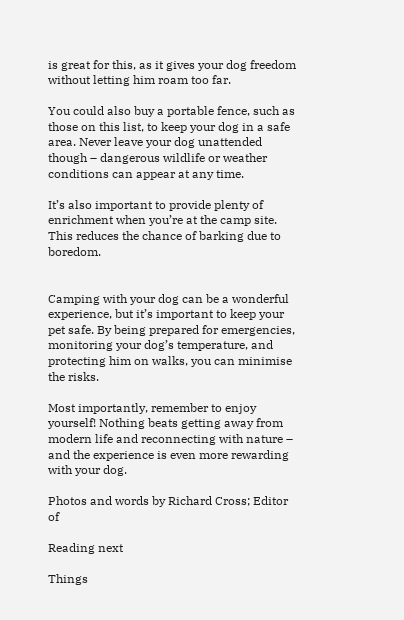is great for this, as it gives your dog freedom without letting him roam too far.

You could also buy a portable fence, such as those on this list, to keep your dog in a safe area. Never leave your dog unattended though – dangerous wildlife or weather conditions can appear at any time.

It’s also important to provide plenty of enrichment when you’re at the camp site. This reduces the chance of barking due to boredom.


Camping with your dog can be a wonderful experience, but it’s important to keep your pet safe. By being prepared for emergencies, monitoring your dog’s temperature, and protecting him on walks, you can minimise the risks.

Most importantly, remember to enjoy yourself! Nothing beats getting away from modern life and reconnecting with nature – and the experience is even more rewarding with your dog.

Photos and words by Richard Cross; Editor of

Reading next

Things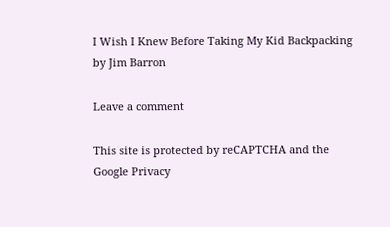I Wish I Knew Before Taking My Kid Backpacking by Jim Barron

Leave a comment

This site is protected by reCAPTCHA and the Google Privacy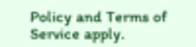Policy and Terms of Service apply.